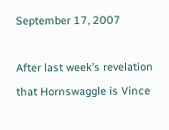September 17, 2007

After last week’s revelation that Hornswaggle is Vince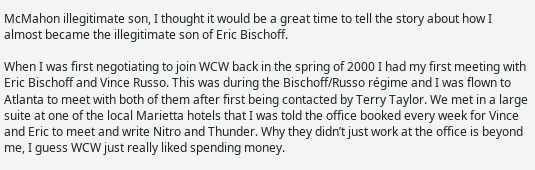McMahon illegitimate son, I thought it would be a great time to tell the story about how I almost became the illegitimate son of Eric Bischoff.

When I was first negotiating to join WCW back in the spring of 2000 I had my first meeting with Eric Bischoff and Vince Russo. This was during the Bischoff/Russo régime and I was flown to Atlanta to meet with both of them after first being contacted by Terry Taylor. We met in a large suite at one of the local Marietta hotels that I was told the office booked every week for Vince and Eric to meet and write Nitro and Thunder. Why they didn’t just work at the office is beyond me, I guess WCW just really liked spending money.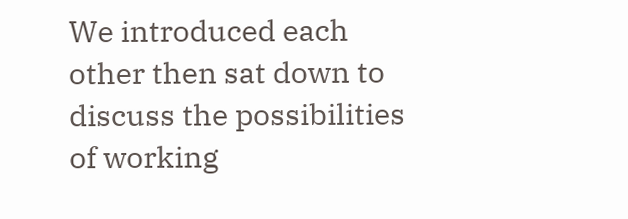We introduced each other then sat down to discuss the possibilities of working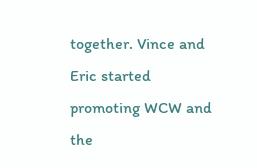together. Vince and Eric started promoting WCW and the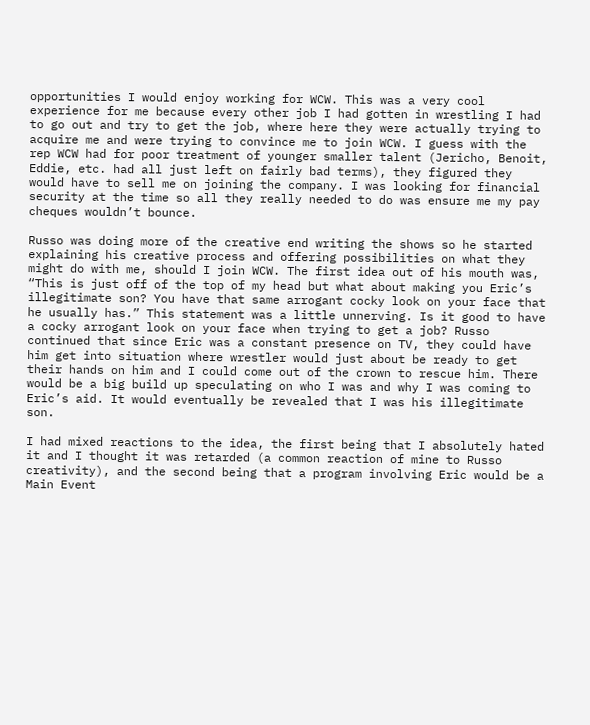opportunities I would enjoy working for WCW. This was a very cool experience for me because every other job I had gotten in wrestling I had to go out and try to get the job, where here they were actually trying to acquire me and were trying to convince me to join WCW. I guess with the rep WCW had for poor treatment of younger smaller talent (Jericho, Benoit, Eddie, etc. had all just left on fairly bad terms), they figured they would have to sell me on joining the company. I was looking for financial security at the time so all they really needed to do was ensure me my pay cheques wouldn’t bounce.

Russo was doing more of the creative end writing the shows so he started explaining his creative process and offering possibilities on what they might do with me, should I join WCW. The first idea out of his mouth was, “This is just off of the top of my head but what about making you Eric’s illegitimate son? You have that same arrogant cocky look on your face that he usually has.” This statement was a little unnerving. Is it good to have a cocky arrogant look on your face when trying to get a job? Russo continued that since Eric was a constant presence on TV, they could have him get into situation where wrestler would just about be ready to get their hands on him and I could come out of the crown to rescue him. There would be a big build up speculating on who I was and why I was coming to Eric’s aid. It would eventually be revealed that I was his illegitimate son.

I had mixed reactions to the idea, the first being that I absolutely hated it and I thought it was retarded (a common reaction of mine to Russo creativity), and the second being that a program involving Eric would be a Main Event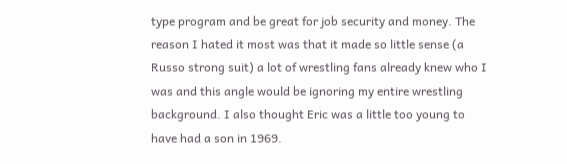type program and be great for job security and money. The reason I hated it most was that it made so little sense (a Russo strong suit) a lot of wrestling fans already knew who I was and this angle would be ignoring my entire wrestling background. I also thought Eric was a little too young to have had a son in 1969.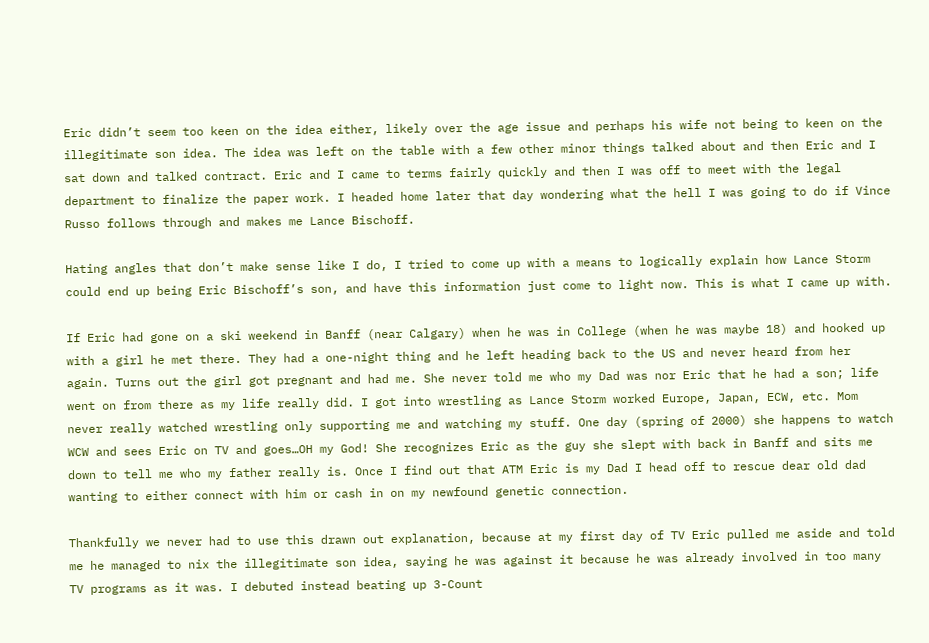Eric didn’t seem too keen on the idea either, likely over the age issue and perhaps his wife not being to keen on the illegitimate son idea. The idea was left on the table with a few other minor things talked about and then Eric and I sat down and talked contract. Eric and I came to terms fairly quickly and then I was off to meet with the legal department to finalize the paper work. I headed home later that day wondering what the hell I was going to do if Vince Russo follows through and makes me Lance Bischoff.

Hating angles that don’t make sense like I do, I tried to come up with a means to logically explain how Lance Storm could end up being Eric Bischoff’s son, and have this information just come to light now. This is what I came up with.

If Eric had gone on a ski weekend in Banff (near Calgary) when he was in College (when he was maybe 18) and hooked up with a girl he met there. They had a one-night thing and he left heading back to the US and never heard from her again. Turns out the girl got pregnant and had me. She never told me who my Dad was nor Eric that he had a son; life went on from there as my life really did. I got into wrestling as Lance Storm worked Europe, Japan, ECW, etc. Mom never really watched wrestling only supporting me and watching my stuff. One day (spring of 2000) she happens to watch WCW and sees Eric on TV and goes…OH my God! She recognizes Eric as the guy she slept with back in Banff and sits me down to tell me who my father really is. Once I find out that ATM Eric is my Dad I head off to rescue dear old dad wanting to either connect with him or cash in on my newfound genetic connection.

Thankfully we never had to use this drawn out explanation, because at my first day of TV Eric pulled me aside and told me he managed to nix the illegitimate son idea, saying he was against it because he was already involved in too many TV programs as it was. I debuted instead beating up 3-Count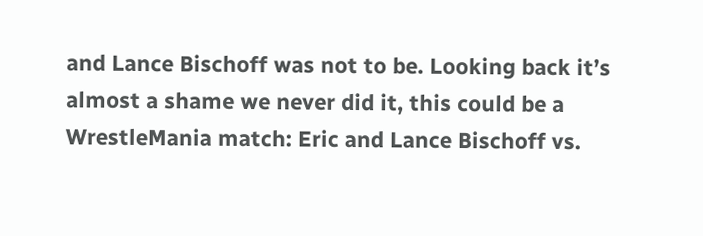and Lance Bischoff was not to be. Looking back it’s almost a shame we never did it, this could be a WrestleMania match: Eric and Lance Bischoff vs.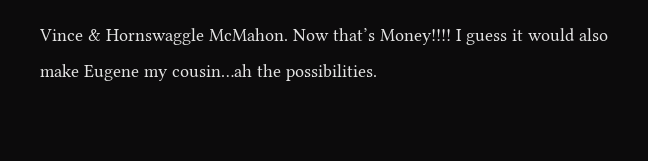Vince & Hornswaggle McMahon. Now that’s Money!!!! I guess it would also make Eugene my cousin…ah the possibilities.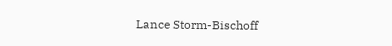Lance Storm-Bischoff